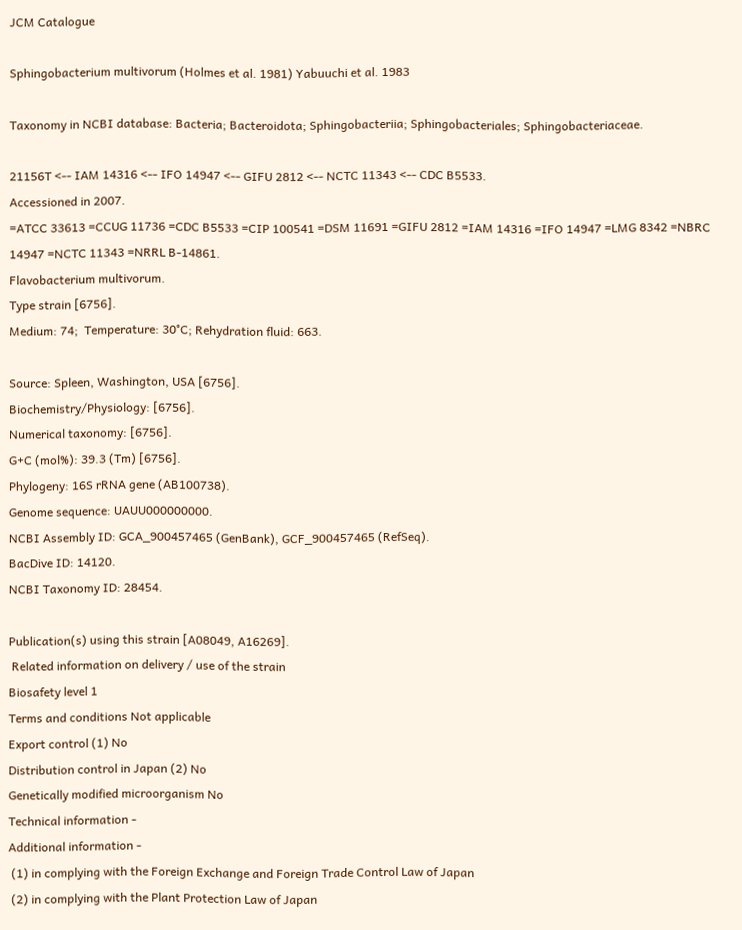JCM Catalogue

Sphingobacterium multivorum (Holmes et al. 1981) Yabuuchi et al. 1983

Taxonomy in NCBI database: Bacteria; Bacteroidota; Sphingobacteriia; Sphingobacteriales; Sphingobacteriaceae.

21156T <-- IAM 14316 <-- IFO 14947 <-- GIFU 2812 <-- NCTC 11343 <-- CDC B5533.
Accessioned in 2007.
=ATCC 33613 =CCUG 11736 =CDC B5533 =CIP 100541 =DSM 11691 =GIFU 2812 =IAM 14316 =IFO 14947 =LMG 8342 =NBRC 14947 =NCTC 11343 =NRRL B-14861.
Flavobacterium multivorum.
Type strain [6756].
Medium: 74;  Temperature: 30°C; Rehydration fluid: 663.

Source: Spleen, Washington, USA [6756].
Biochemistry/Physiology: [6756].
Numerical taxonomy: [6756].
G+C (mol%): 39.3 (Tm) [6756].
Phylogeny: 16S rRNA gene (AB100738).
Genome sequence: UAUU000000000.
NCBI Assembly ID: GCA_900457465 (GenBank), GCF_900457465 (RefSeq).
BacDive ID: 14120.
NCBI Taxonomy ID: 28454.

Publication(s) using this strain [A08049, A16269].
 Related information on delivery / use of the strain
Biosafety level 1
Terms and conditions Not applicable
Export control (1) No
Distribution control in Japan (2) No
Genetically modified microorganism No
Technical information -
Additional information -
 (1) in complying with the Foreign Exchange and Foreign Trade Control Law of Japan
 (2) in complying with the Plant Protection Law of Japan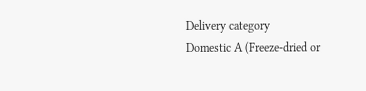Delivery category
Domestic A (Freeze-dried or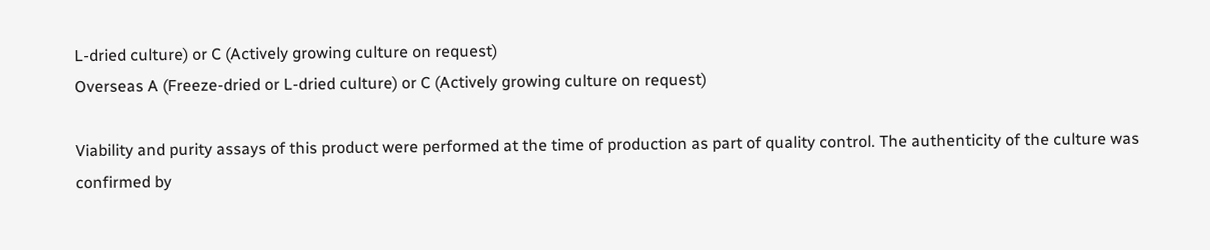L-dried culture) or C (Actively growing culture on request)
Overseas A (Freeze-dried or L-dried culture) or C (Actively growing culture on request)

Viability and purity assays of this product were performed at the time of production as part of quality control. The authenticity of the culture was confirmed by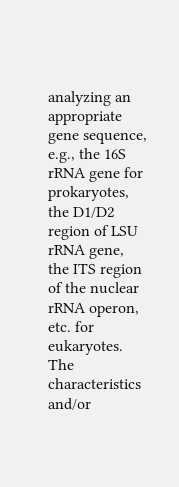analyzing an appropriate gene sequence, e.g., the 16S rRNA gene for prokaryotes, the D1/D2 region of LSU rRNA gene, the ITS region of the nuclear rRNA operon, etc. for eukaryotes. The characteristics and/or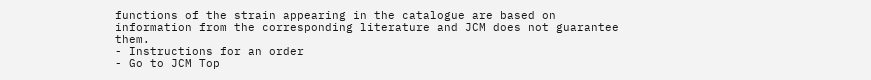functions of the strain appearing in the catalogue are based on information from the corresponding literature and JCM does not guarantee them.
- Instructions for an order
- Go to JCM Top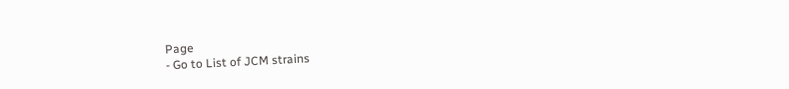Page
- Go to List of JCM strains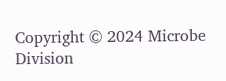Copyright © 2024 Microbe Division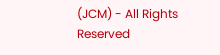(JCM) - All Rights Reserved